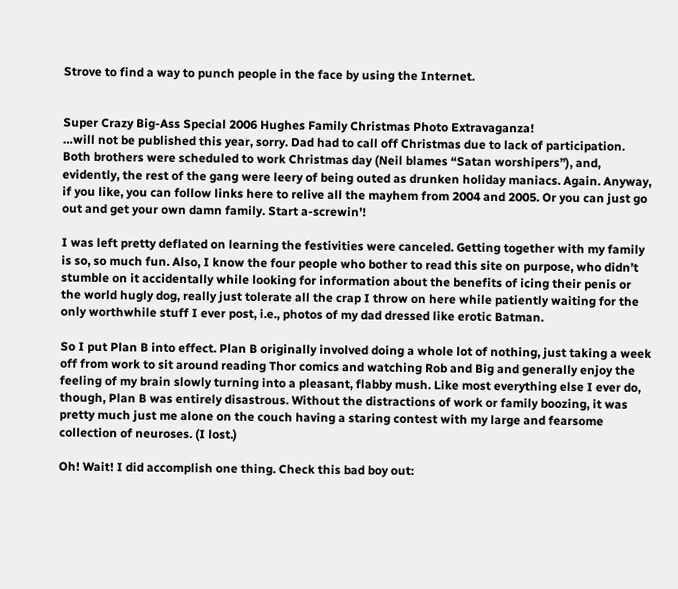Strove to find a way to punch people in the face by using the Internet.


Super Crazy Big-Ass Special 2006 Hughes Family Christmas Photo Extravaganza!
…will not be published this year, sorry. Dad had to call off Christmas due to lack of participation. Both brothers were scheduled to work Christmas day (Neil blames “Satan worshipers”), and, evidently, the rest of the gang were leery of being outed as drunken holiday maniacs. Again. Anyway, if you like, you can follow links here to relive all the mayhem from 2004 and 2005. Or you can just go out and get your own damn family. Start a-screwin’!

I was left pretty deflated on learning the festivities were canceled. Getting together with my family is so, so much fun. Also, I know the four people who bother to read this site on purpose, who didn’t stumble on it accidentally while looking for information about the benefits of icing their penis or the world hugly dog, really just tolerate all the crap I throw on here while patiently waiting for the only worthwhile stuff I ever post, i.e., photos of my dad dressed like erotic Batman.

So I put Plan B into effect. Plan B originally involved doing a whole lot of nothing, just taking a week off from work to sit around reading Thor comics and watching Rob and Big and generally enjoy the feeling of my brain slowly turning into a pleasant, flabby mush. Like most everything else I ever do, though, Plan B was entirely disastrous. Without the distractions of work or family boozing, it was pretty much just me alone on the couch having a staring contest with my large and fearsome collection of neuroses. (I lost.)

Oh! Wait! I did accomplish one thing. Check this bad boy out: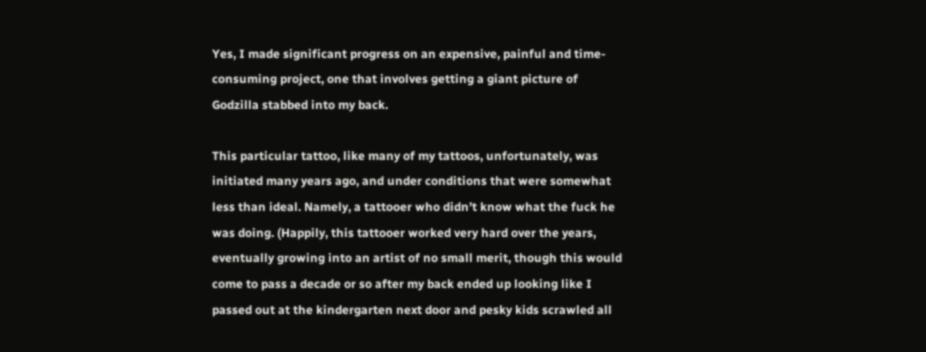Yes, I made significant progress on an expensive, painful and time-consuming project, one that involves getting a giant picture of Godzilla stabbed into my back.

This particular tattoo, like many of my tattoos, unfortunately, was initiated many years ago, and under conditions that were somewhat less than ideal. Namely, a tattooer who didn’t know what the fuck he was doing. (Happily, this tattooer worked very hard over the years, eventually growing into an artist of no small merit, though this would come to pass a decade or so after my back ended up looking like I passed out at the kindergarten next door and pesky kids scrawled all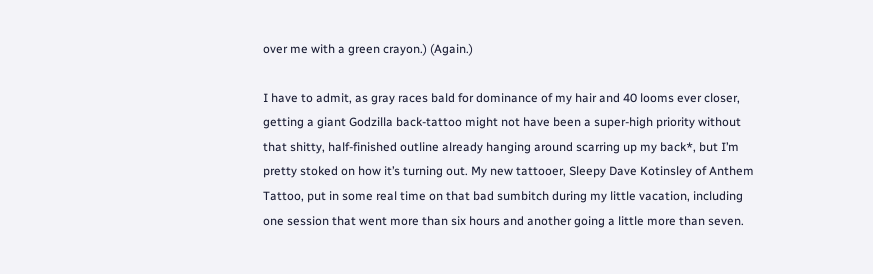over me with a green crayon.) (Again.)

I have to admit, as gray races bald for dominance of my hair and 40 looms ever closer, getting a giant Godzilla back-tattoo might not have been a super-high priority without that shitty, half-finished outline already hanging around scarring up my back*, but I’m pretty stoked on how it’s turning out. My new tattooer, Sleepy Dave Kotinsley of Anthem Tattoo, put in some real time on that bad sumbitch during my little vacation, including one session that went more than six hours and another going a little more than seven.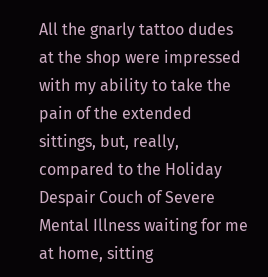All the gnarly tattoo dudes at the shop were impressed with my ability to take the pain of the extended sittings, but, really, compared to the Holiday Despair Couch of Severe Mental Illness waiting for me at home, sitting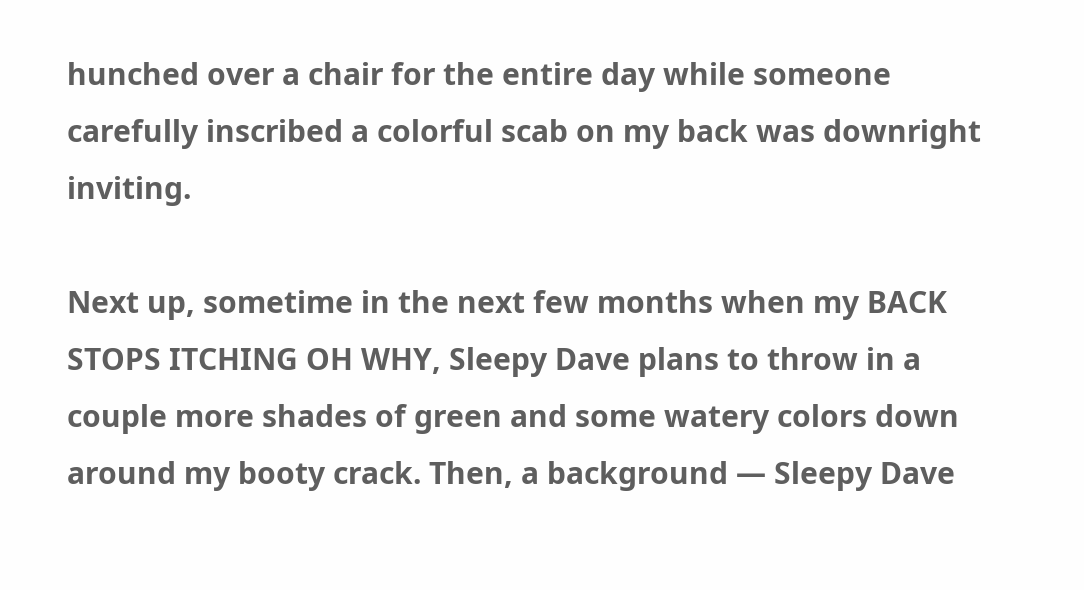hunched over a chair for the entire day while someone carefully inscribed a colorful scab on my back was downright inviting.

Next up, sometime in the next few months when my BACK STOPS ITCHING OH WHY, Sleepy Dave plans to throw in a couple more shades of green and some watery colors down around my booty crack. Then, a background — Sleepy Dave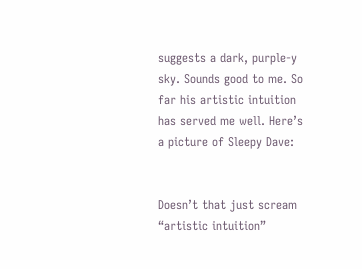suggests a dark, purple-y sky. Sounds good to me. So far his artistic intuition has served me well. Here’s a picture of Sleepy Dave:


Doesn’t that just scream “artistic intuition”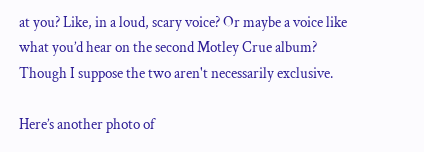at you? Like, in a loud, scary voice? Or maybe a voice like what you’d hear on the second Motley Crue album? Though I suppose the two aren't necessarily exclusive.

Here’s another photo of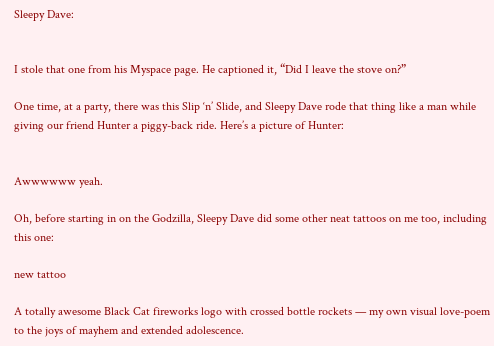Sleepy Dave:


I stole that one from his Myspace page. He captioned it, “Did I leave the stove on?”

One time, at a party, there was this Slip ‘n’ Slide, and Sleepy Dave rode that thing like a man while giving our friend Hunter a piggy-back ride. Here’s a picture of Hunter:


Awwwwww yeah.

Oh, before starting in on the Godzilla, Sleepy Dave did some other neat tattoos on me too, including this one:

new tattoo

A totally awesome Black Cat fireworks logo with crossed bottle rockets — my own visual love-poem to the joys of mayhem and extended adolescence.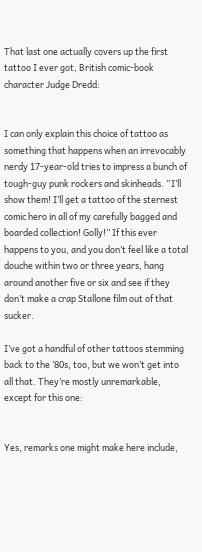That last one actually covers up the first tattoo I ever got, British comic-book character Judge Dredd:


I can only explain this choice of tattoo as something that happens when an irrevocably nerdy 17-year-old tries to impress a bunch of tough-guy punk rockers and skinheads. “I’ll show them! I’ll get a tattoo of the sternest comic hero in all of my carefully bagged and boarded collection! Golly!” If this ever happens to you, and you don’t feel like a total douche within two or three years, hang around another five or six and see if they don’t make a crap Stallone film out of that sucker.

I’ve got a handful of other tattoos stemming back to the ‘80s, too, but we won’t get into all that. They’re mostly unremarkable, except for this one:


Yes, remarks one might make here include,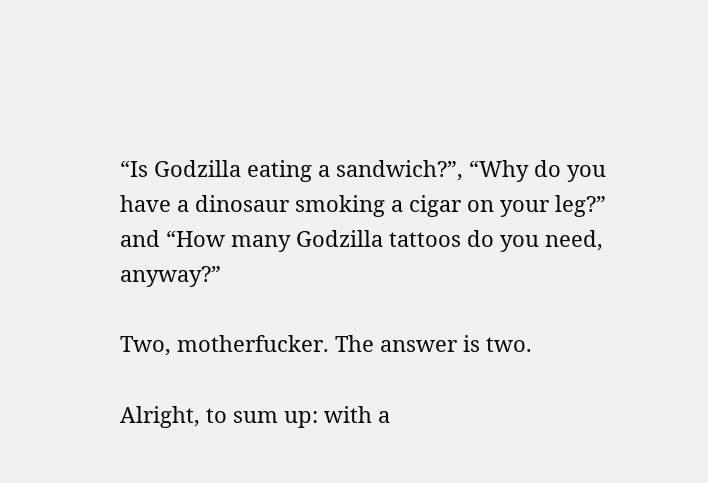“Is Godzilla eating a sandwich?”, “Why do you have a dinosaur smoking a cigar on your leg?” and “How many Godzilla tattoos do you need, anyway?”

Two, motherfucker. The answer is two.

Alright, to sum up: with a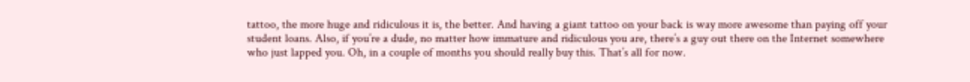tattoo, the more huge and ridiculous it is, the better. And having a giant tattoo on your back is way more awesome than paying off your student loans. Also, if you’re a dude, no matter how immature and ridiculous you are, there’s a guy out there on the Internet somewhere who just lapped you. Oh, in a couple of months you should really buy this. That’s all for now.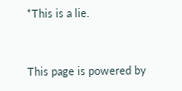*This is a lie.


This page is powered by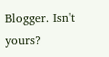Blogger. Isn't yours?